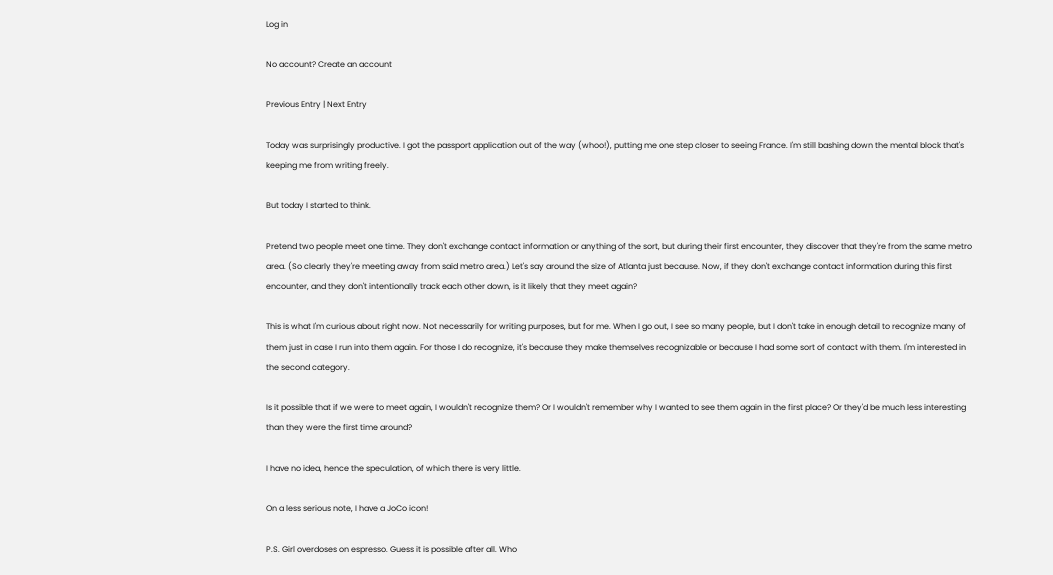Log in

No account? Create an account

Previous Entry | Next Entry

Today was surprisingly productive. I got the passport application out of the way (whoo!), putting me one step closer to seeing France. I'm still bashing down the mental block that's keeping me from writing freely.

But today I started to think.

Pretend two people meet one time. They don't exchange contact information or anything of the sort, but during their first encounter, they discover that they're from the same metro area. (So clearly they're meeting away from said metro area.) Let's say around the size of Atlanta just because. Now, if they don't exchange contact information during this first encounter, and they don't intentionally track each other down, is it likely that they meet again?

This is what I'm curious about right now. Not necessarily for writing purposes, but for me. When I go out, I see so many people, but I don't take in enough detail to recognize many of them just in case I run into them again. For those I do recognize, it's because they make themselves recognizable or because I had some sort of contact with them. I'm interested in the second category.

Is it possible that if we were to meet again, I wouldn't recognize them? Or I wouldn't remember why I wanted to see them again in the first place? Or they'd be much less interesting than they were the first time around?

I have no idea, hence the speculation, of which there is very little.

On a less serious note, I have a JoCo icon!

P.S. Girl overdoses on espresso. Guess it is possible after all. Who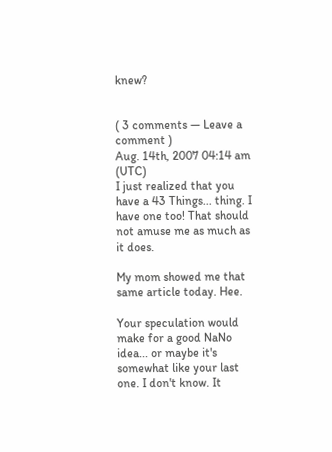knew?


( 3 comments — Leave a comment )
Aug. 14th, 2007 04:14 am (UTC)
I just realized that you have a 43 Things... thing. I have one too! That should not amuse me as much as it does.

My mom showed me that same article today. Hee.

Your speculation would make for a good NaNo idea... or maybe it's somewhat like your last one. I don't know. It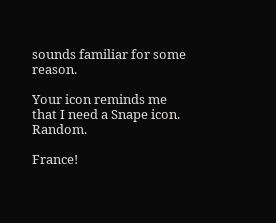sounds familiar for some reason.

Your icon reminds me that I need a Snape icon. Random.

France!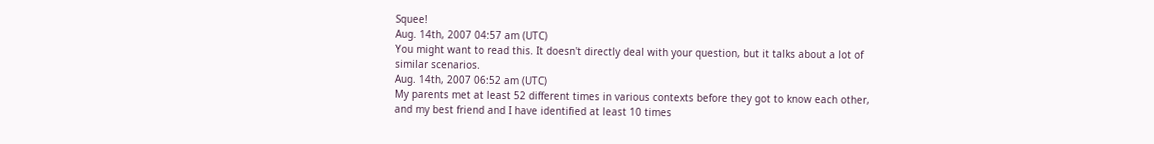Squee!
Aug. 14th, 2007 04:57 am (UTC)
You might want to read this. It doesn't directly deal with your question, but it talks about a lot of similar scenarios.
Aug. 14th, 2007 06:52 am (UTC)
My parents met at least 52 different times in various contexts before they got to know each other, and my best friend and I have identified at least 10 times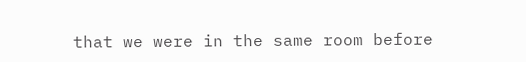that we were in the same room before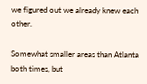we figured out we already knew each other.

Somewhat smaller areas than Atlanta both times, but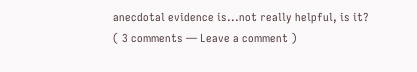anecdotal evidence is...not really helpful, is it?
( 3 comments — Leave a comment )